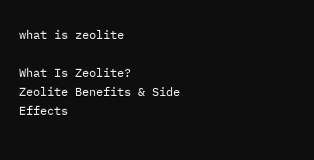what is zeolite

What Is Zeolite? Zeolite Benefits & Side Effects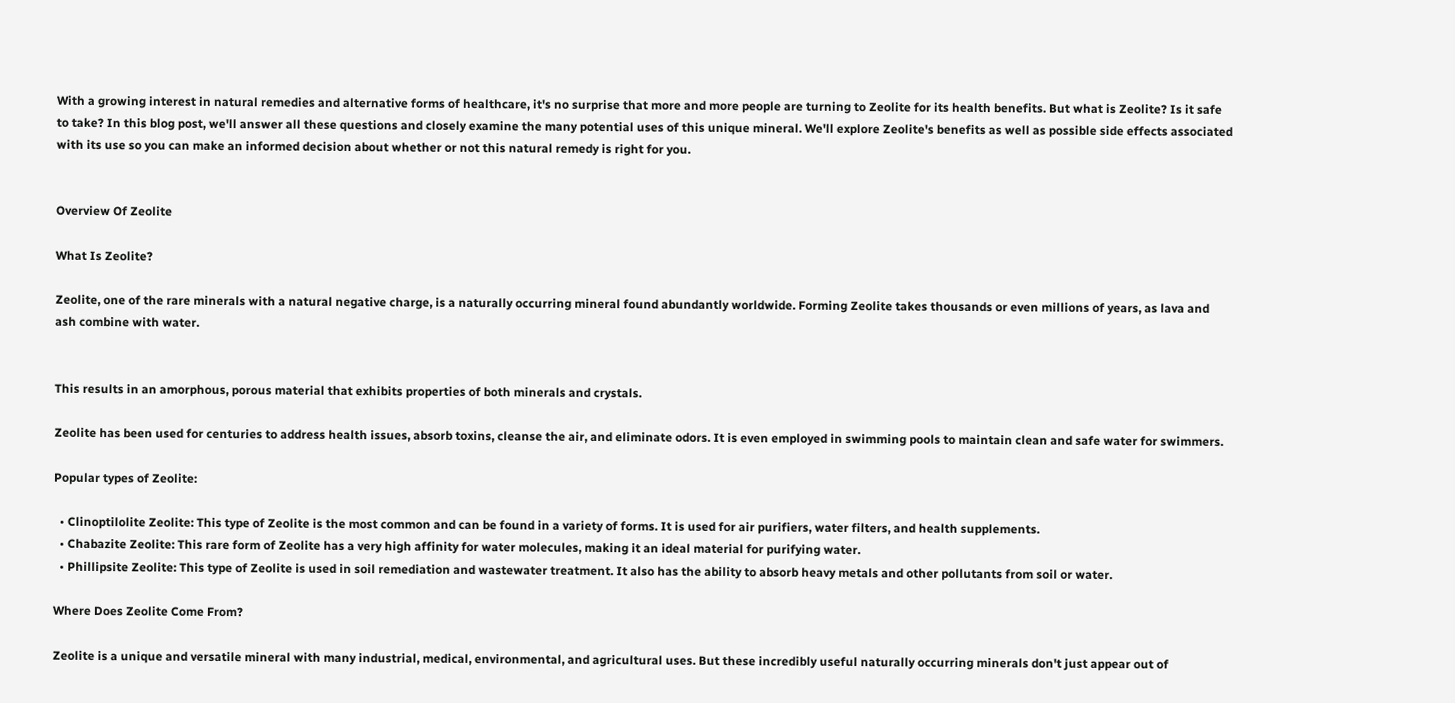With a growing interest in natural remedies and alternative forms of healthcare, it's no surprise that more and more people are turning to Zeolite for its health benefits. But what is Zeolite? Is it safe to take? In this blog post, we'll answer all these questions and closely examine the many potential uses of this unique mineral. We'll explore Zeolite's benefits as well as possible side effects associated with its use so you can make an informed decision about whether or not this natural remedy is right for you.


Overview Of Zeolite

What Is Zeolite?

Zeolite, one of the rare minerals with a natural negative charge, is a naturally occurring mineral found abundantly worldwide. Forming Zeolite takes thousands or even millions of years, as lava and ash combine with water.


This results in an amorphous, porous material that exhibits properties of both minerals and crystals.

Zeolite has been used for centuries to address health issues, absorb toxins, cleanse the air, and eliminate odors. It is even employed in swimming pools to maintain clean and safe water for swimmers.

Popular types of Zeolite:

  • Clinoptilolite Zeolite: This type of Zeolite is the most common and can be found in a variety of forms. It is used for air purifiers, water filters, and health supplements.
  • Chabazite Zeolite: This rare form of Zeolite has a very high affinity for water molecules, making it an ideal material for purifying water.
  • Phillipsite Zeolite: This type of Zeolite is used in soil remediation and wastewater treatment. It also has the ability to absorb heavy metals and other pollutants from soil or water.

Where Does Zeolite Come From?

Zeolite is a unique and versatile mineral with many industrial, medical, environmental, and agricultural uses. But these incredibly useful naturally occurring minerals don't just appear out of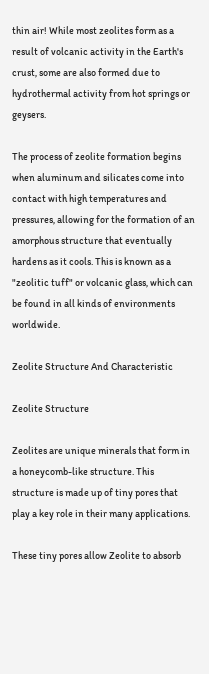thin air! While most zeolites form as a result of volcanic activity in the Earth's crust, some are also formed due to hydrothermal activity from hot springs or geysers.

The process of zeolite formation begins when aluminum and silicates come into contact with high temperatures and pressures, allowing for the formation of an amorphous structure that eventually hardens as it cools. This is known as a "zeolitic tuff" or volcanic glass, which can be found in all kinds of environments worldwide.

Zeolite Structure And Characteristic

Zeolite Structure

Zeolites are unique minerals that form in a honeycomb-like structure. This structure is made up of tiny pores that play a key role in their many applications.

These tiny pores allow Zeolite to absorb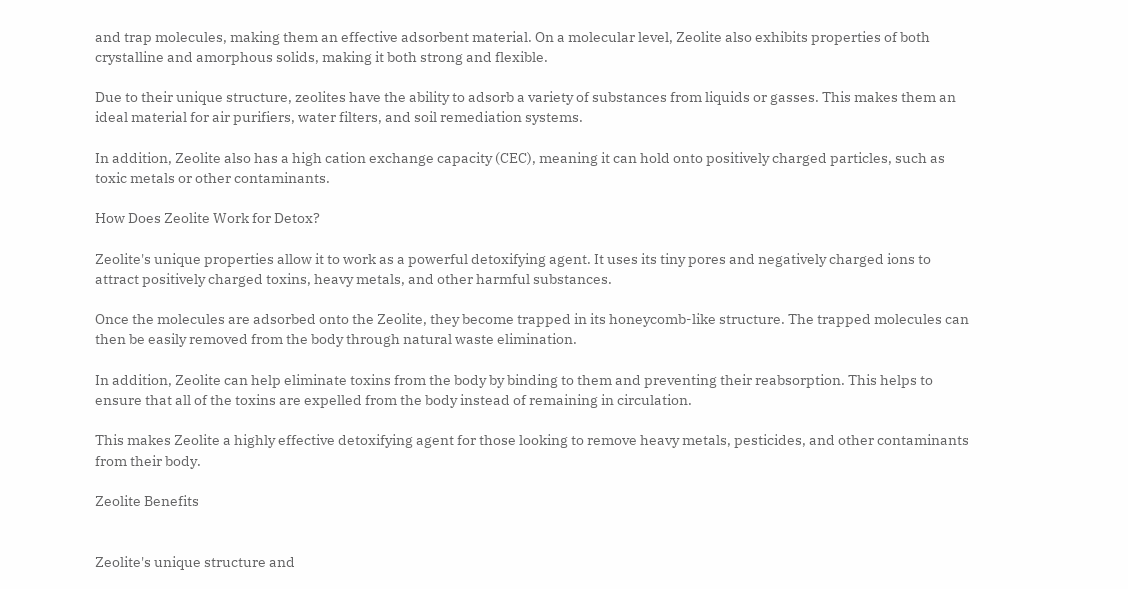and trap molecules, making them an effective adsorbent material. On a molecular level, Zeolite also exhibits properties of both crystalline and amorphous solids, making it both strong and flexible.

Due to their unique structure, zeolites have the ability to adsorb a variety of substances from liquids or gasses. This makes them an ideal material for air purifiers, water filters, and soil remediation systems.

In addition, Zeolite also has a high cation exchange capacity (CEC), meaning it can hold onto positively charged particles, such as toxic metals or other contaminants.

How Does Zeolite Work for Detox?

Zeolite's unique properties allow it to work as a powerful detoxifying agent. It uses its tiny pores and negatively charged ions to attract positively charged toxins, heavy metals, and other harmful substances.

Once the molecules are adsorbed onto the Zeolite, they become trapped in its honeycomb-like structure. The trapped molecules can then be easily removed from the body through natural waste elimination.

In addition, Zeolite can help eliminate toxins from the body by binding to them and preventing their reabsorption. This helps to ensure that all of the toxins are expelled from the body instead of remaining in circulation.

This makes Zeolite a highly effective detoxifying agent for those looking to remove heavy metals, pesticides, and other contaminants from their body.

Zeolite Benefits


Zeolite's unique structure and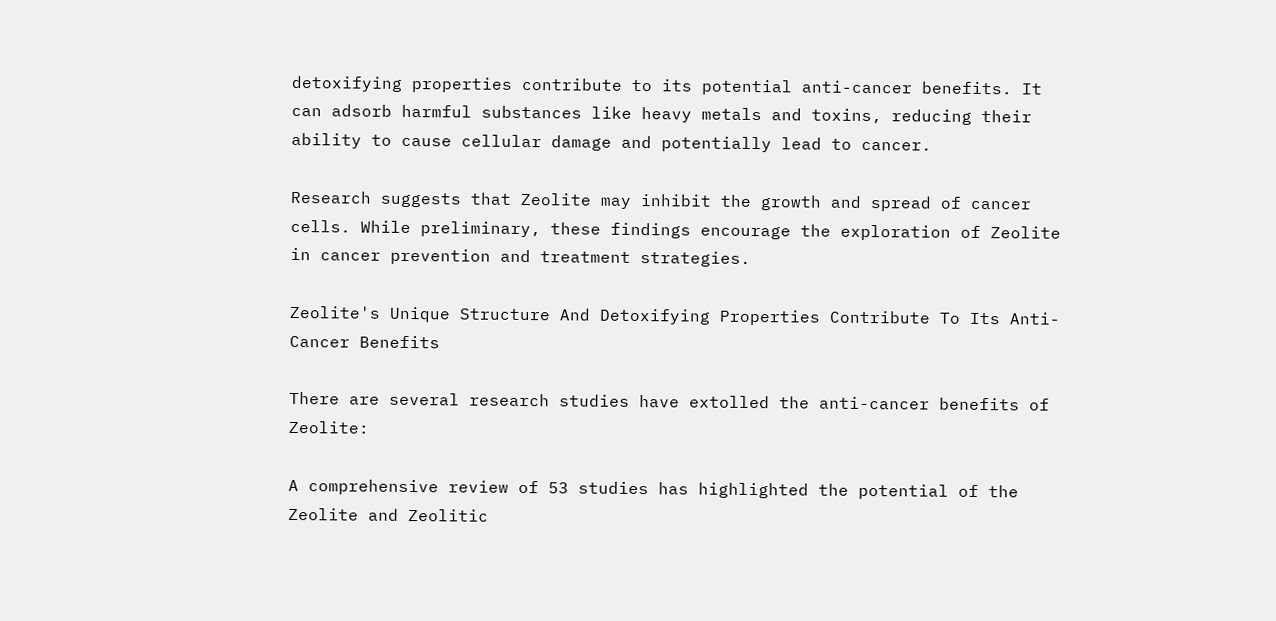detoxifying properties contribute to its potential anti-cancer benefits. It can adsorb harmful substances like heavy metals and toxins, reducing their ability to cause cellular damage and potentially lead to cancer.

Research suggests that Zeolite may inhibit the growth and spread of cancer cells. While preliminary, these findings encourage the exploration of Zeolite in cancer prevention and treatment strategies.

Zeolite's Unique Structure And Detoxifying Properties Contribute To Its Anti-Cancer Benefits

There are several research studies have extolled the anti-cancer benefits of Zeolite:

A comprehensive review of 53 studies has highlighted the potential of the Zeolite and Zeolitic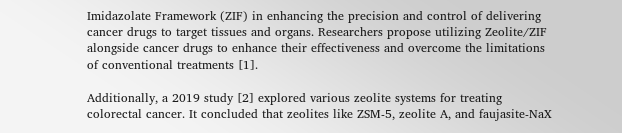Imidazolate Framework (ZIF) in enhancing the precision and control of delivering cancer drugs to target tissues and organs. Researchers propose utilizing Zeolite/ZIF alongside cancer drugs to enhance their effectiveness and overcome the limitations of conventional treatments [1].

Additionally, a 2019 study [2] explored various zeolite systems for treating colorectal cancer. It concluded that zeolites like ZSM-5, zeolite A, and faujasite-NaX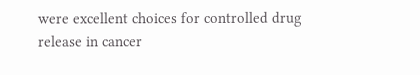were excellent choices for controlled drug release in cancer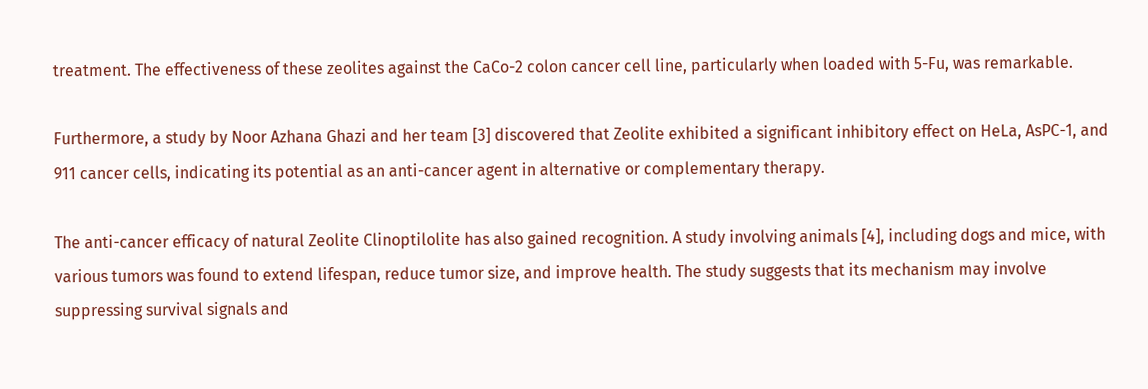treatment. The effectiveness of these zeolites against the CaCo-2 colon cancer cell line, particularly when loaded with 5-Fu, was remarkable.

Furthermore, a study by Noor Azhana Ghazi and her team [3] discovered that Zeolite exhibited a significant inhibitory effect on HeLa, AsPC-1, and 911 cancer cells, indicating its potential as an anti-cancer agent in alternative or complementary therapy.

The anti-cancer efficacy of natural Zeolite Clinoptilolite has also gained recognition. A study involving animals [4], including dogs and mice, with various tumors was found to extend lifespan, reduce tumor size, and improve health. The study suggests that its mechanism may involve suppressing survival signals and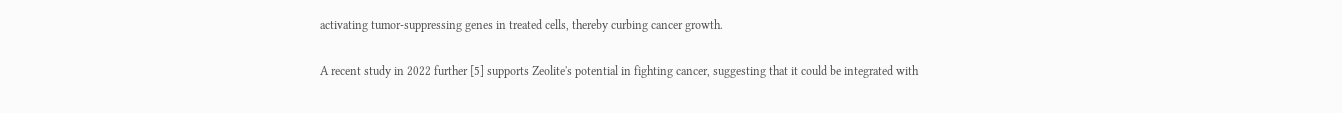activating tumor-suppressing genes in treated cells, thereby curbing cancer growth.

A recent study in 2022 further [5] supports Zeolite's potential in fighting cancer, suggesting that it could be integrated with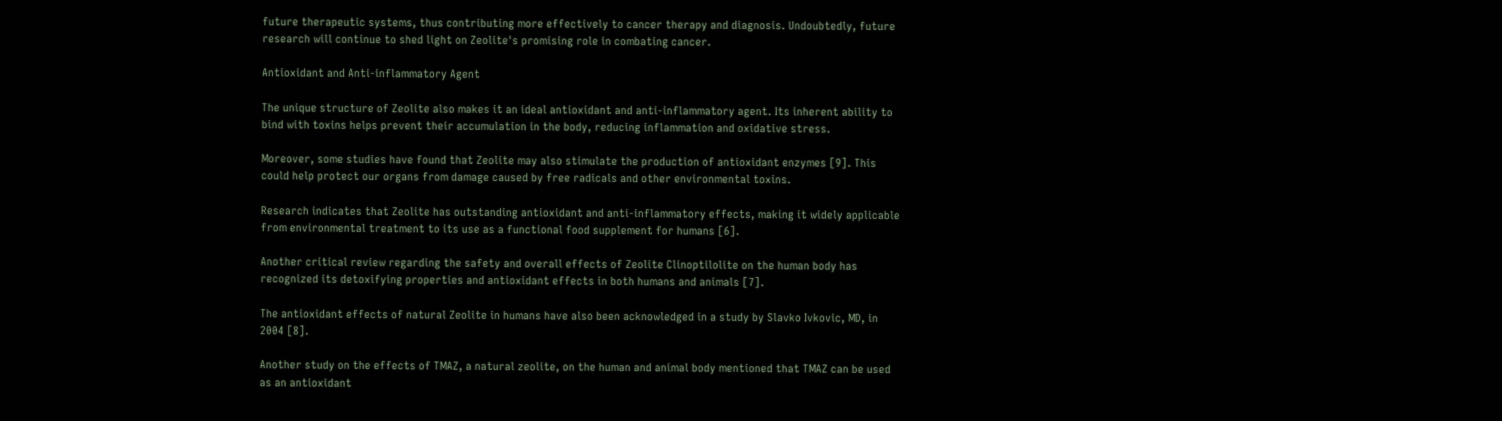future therapeutic systems, thus contributing more effectively to cancer therapy and diagnosis. Undoubtedly, future research will continue to shed light on Zeolite's promising role in combating cancer.

Antioxidant and Anti-inflammatory Agent

The unique structure of Zeolite also makes it an ideal antioxidant and anti-inflammatory agent. Its inherent ability to bind with toxins helps prevent their accumulation in the body, reducing inflammation and oxidative stress.

Moreover, some studies have found that Zeolite may also stimulate the production of antioxidant enzymes [9]. This could help protect our organs from damage caused by free radicals and other environmental toxins.

Research indicates that Zeolite has outstanding antioxidant and anti-inflammatory effects, making it widely applicable from environmental treatment to its use as a functional food supplement for humans [6].

Another critical review regarding the safety and overall effects of Zeolite Clinoptilolite on the human body has recognized its detoxifying properties and antioxidant effects in both humans and animals [7].

The antioxidant effects of natural Zeolite in humans have also been acknowledged in a study by Slavko Ivkovic, MD, in 2004 [8].

Another study on the effects of TMAZ, a natural zeolite, on the human and animal body mentioned that TMAZ can be used as an antioxidant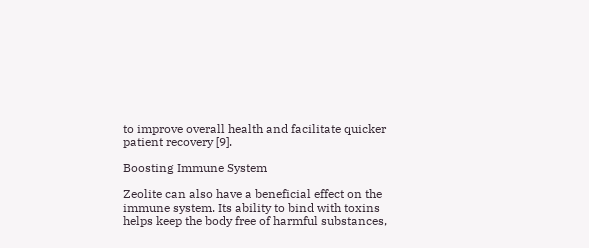to improve overall health and facilitate quicker patient recovery [9].

Boosting Immune System

Zeolite can also have a beneficial effect on the immune system. Its ability to bind with toxins helps keep the body free of harmful substances,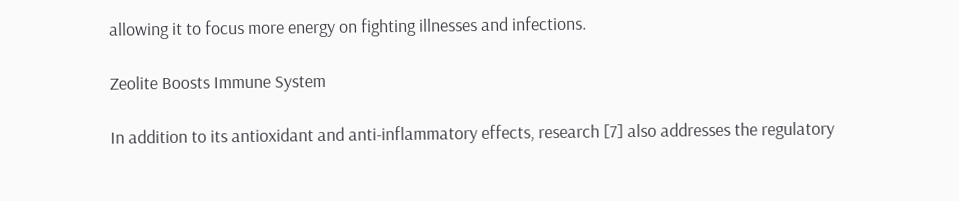allowing it to focus more energy on fighting illnesses and infections.

Zeolite Boosts Immune System

In addition to its antioxidant and anti-inflammatory effects, research [7] also addresses the regulatory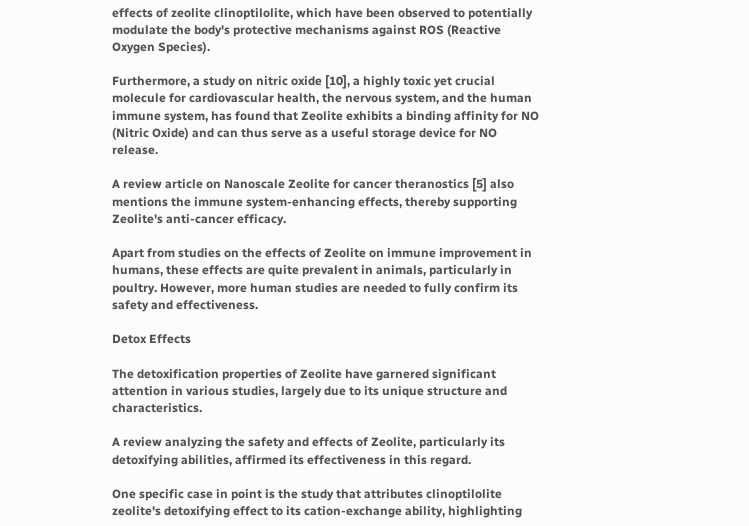effects of zeolite clinoptilolite, which have been observed to potentially modulate the body's protective mechanisms against ROS (Reactive Oxygen Species).

Furthermore, a study on nitric oxide [10], a highly toxic yet crucial molecule for cardiovascular health, the nervous system, and the human immune system, has found that Zeolite exhibits a binding affinity for NO (Nitric Oxide) and can thus serve as a useful storage device for NO release.

A review article on Nanoscale Zeolite for cancer theranostics [5] also mentions the immune system-enhancing effects, thereby supporting Zeolite's anti-cancer efficacy.

Apart from studies on the effects of Zeolite on immune improvement in humans, these effects are quite prevalent in animals, particularly in poultry. However, more human studies are needed to fully confirm its safety and effectiveness.

Detox Effects

The detoxification properties of Zeolite have garnered significant attention in various studies, largely due to its unique structure and characteristics.

A review analyzing the safety and effects of Zeolite, particularly its detoxifying abilities, affirmed its effectiveness in this regard.

One specific case in point is the study that attributes clinoptilolite zeolite's detoxifying effect to its cation-exchange ability, highlighting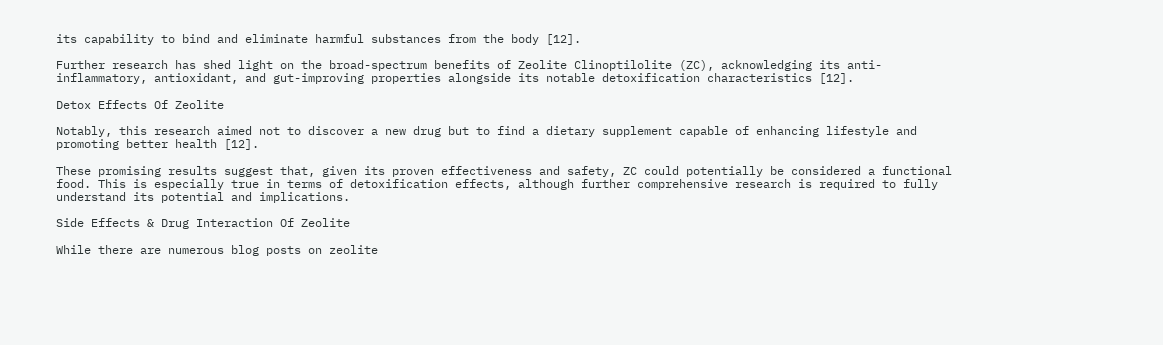its capability to bind and eliminate harmful substances from the body [12].

Further research has shed light on the broad-spectrum benefits of Zeolite Clinoptilolite (ZC), acknowledging its anti-inflammatory, antioxidant, and gut-improving properties alongside its notable detoxification characteristics [12].

Detox Effects Of Zeolite

Notably, this research aimed not to discover a new drug but to find a dietary supplement capable of enhancing lifestyle and promoting better health [12].

These promising results suggest that, given its proven effectiveness and safety, ZC could potentially be considered a functional food. This is especially true in terms of detoxification effects, although further comprehensive research is required to fully understand its potential and implications.

Side Effects & Drug Interaction Of Zeolite

While there are numerous blog posts on zeolite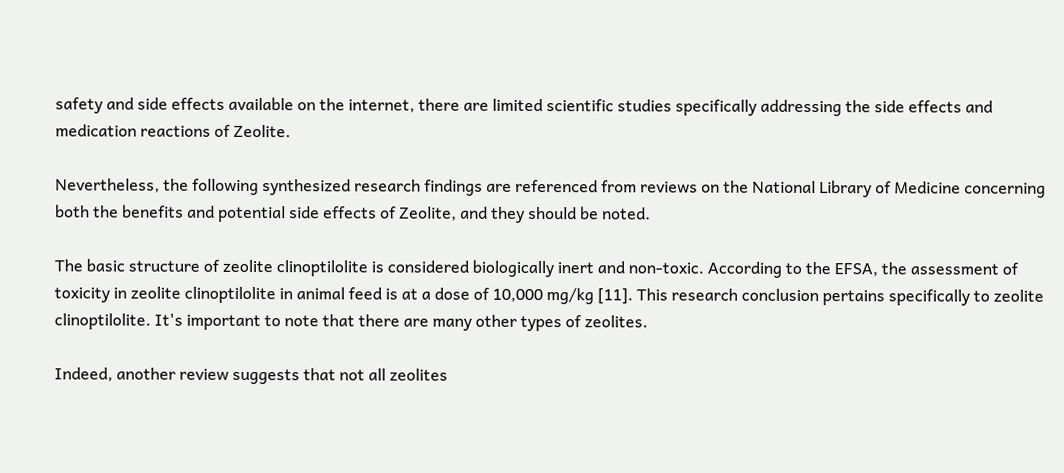safety and side effects available on the internet, there are limited scientific studies specifically addressing the side effects and medication reactions of Zeolite.

Nevertheless, the following synthesized research findings are referenced from reviews on the National Library of Medicine concerning both the benefits and potential side effects of Zeolite, and they should be noted.

The basic structure of zeolite clinoptilolite is considered biologically inert and non-toxic. According to the EFSA, the assessment of toxicity in zeolite clinoptilolite in animal feed is at a dose of 10,000 mg/kg [11]. This research conclusion pertains specifically to zeolite clinoptilolite. It's important to note that there are many other types of zeolites.

Indeed, another review suggests that not all zeolites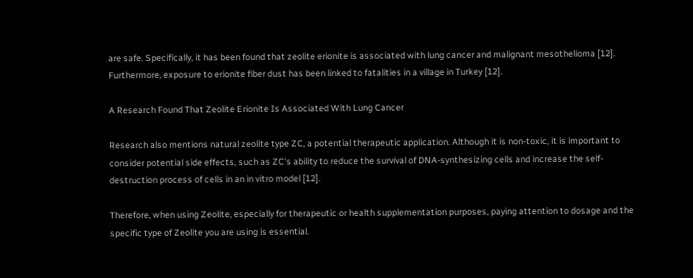are safe. Specifically, it has been found that zeolite erionite is associated with lung cancer and malignant mesothelioma [12]. Furthermore, exposure to erionite fiber dust has been linked to fatalities in a village in Turkey [12].

A Research Found That Zeolite Erionite Is Associated With Lung Cancer

Research also mentions natural zeolite type ZC, a potential therapeutic application. Although it is non-toxic, it is important to consider potential side effects, such as ZC's ability to reduce the survival of DNA-synthesizing cells and increase the self-destruction process of cells in an in vitro model [12].

Therefore, when using Zeolite, especially for therapeutic or health supplementation purposes, paying attention to dosage and the specific type of Zeolite you are using is essential.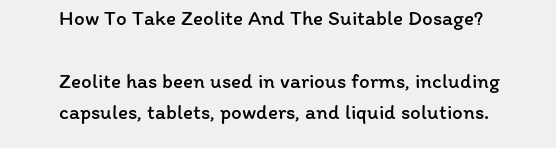How To Take Zeolite And The Suitable Dosage?

Zeolite has been used in various forms, including capsules, tablets, powders, and liquid solutions.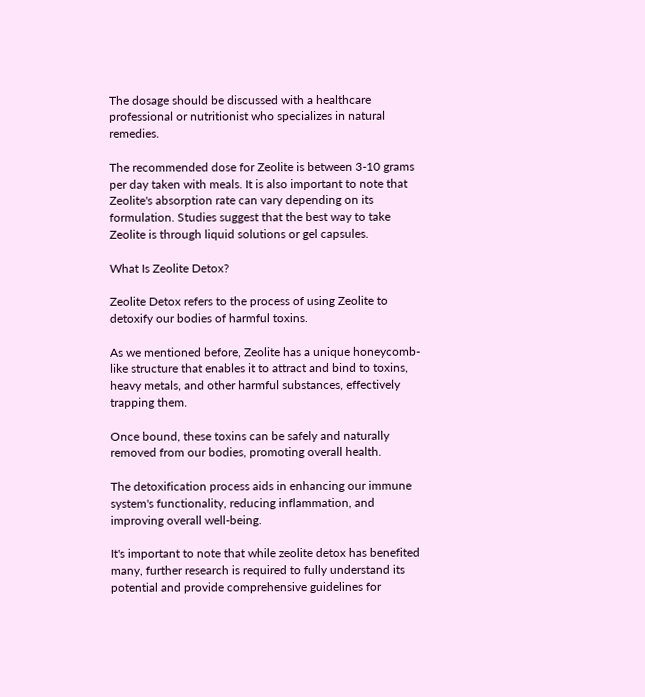The dosage should be discussed with a healthcare professional or nutritionist who specializes in natural remedies.

The recommended dose for Zeolite is between 3-10 grams per day taken with meals. It is also important to note that Zeolite's absorption rate can vary depending on its formulation. Studies suggest that the best way to take Zeolite is through liquid solutions or gel capsules.

What Is Zeolite Detox?

Zeolite Detox refers to the process of using Zeolite to detoxify our bodies of harmful toxins.

As we mentioned before, Zeolite has a unique honeycomb-like structure that enables it to attract and bind to toxins, heavy metals, and other harmful substances, effectively trapping them.

Once bound, these toxins can be safely and naturally removed from our bodies, promoting overall health.

The detoxification process aids in enhancing our immune system's functionality, reducing inflammation, and improving overall well-being.

It's important to note that while zeolite detox has benefited many, further research is required to fully understand its potential and provide comprehensive guidelines for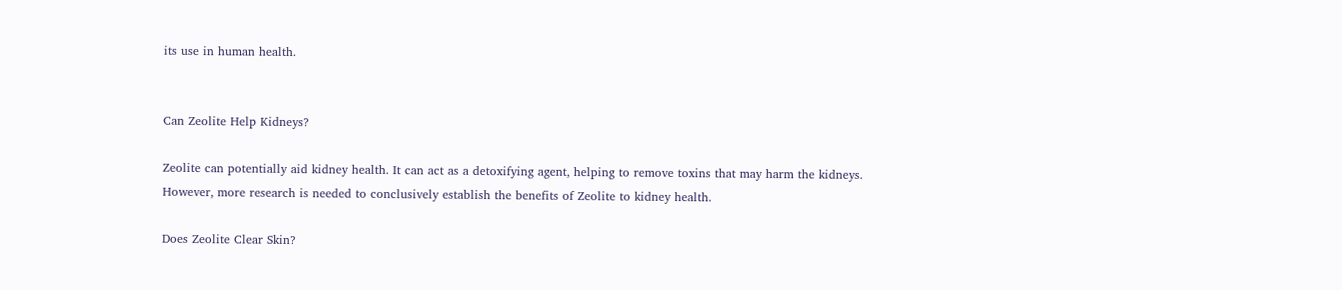its use in human health.


Can Zeolite Help Kidneys?

Zeolite can potentially aid kidney health. It can act as a detoxifying agent, helping to remove toxins that may harm the kidneys. However, more research is needed to conclusively establish the benefits of Zeolite to kidney health.

Does Zeolite Clear Skin?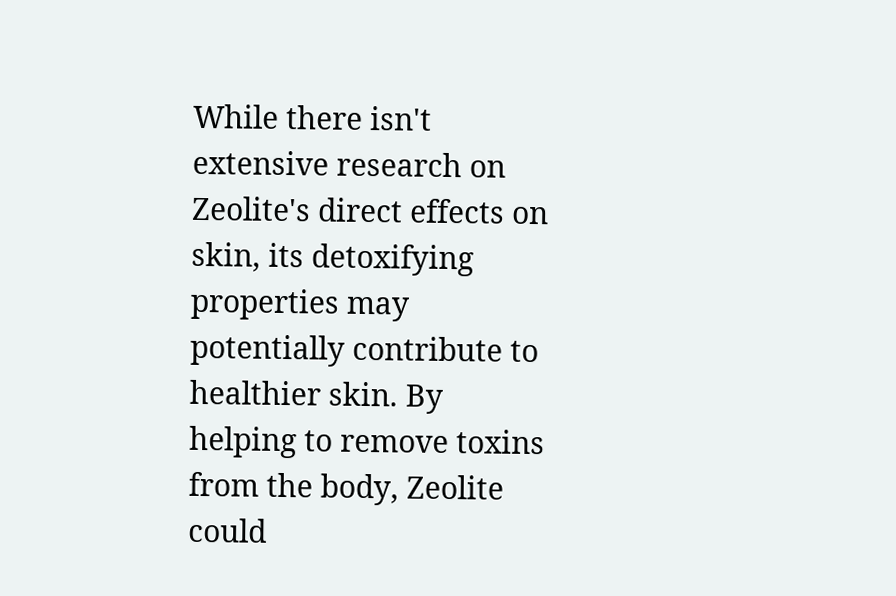While there isn't extensive research on Zeolite's direct effects on skin, its detoxifying properties may potentially contribute to healthier skin. By helping to remove toxins from the body, Zeolite could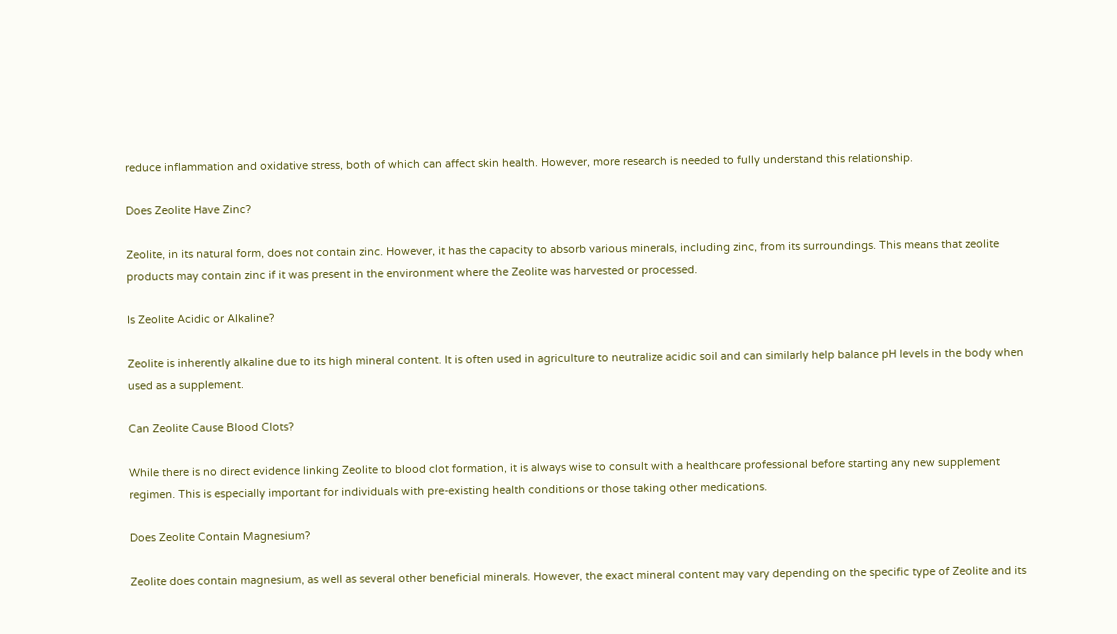reduce inflammation and oxidative stress, both of which can affect skin health. However, more research is needed to fully understand this relationship.

Does Zeolite Have Zinc?

Zeolite, in its natural form, does not contain zinc. However, it has the capacity to absorb various minerals, including zinc, from its surroundings. This means that zeolite products may contain zinc if it was present in the environment where the Zeolite was harvested or processed.

Is Zeolite Acidic or Alkaline?

Zeolite is inherently alkaline due to its high mineral content. It is often used in agriculture to neutralize acidic soil and can similarly help balance pH levels in the body when used as a supplement.

Can Zeolite Cause Blood Clots?

While there is no direct evidence linking Zeolite to blood clot formation, it is always wise to consult with a healthcare professional before starting any new supplement regimen. This is especially important for individuals with pre-existing health conditions or those taking other medications.

Does Zeolite Contain Magnesium?

Zeolite does contain magnesium, as well as several other beneficial minerals. However, the exact mineral content may vary depending on the specific type of Zeolite and its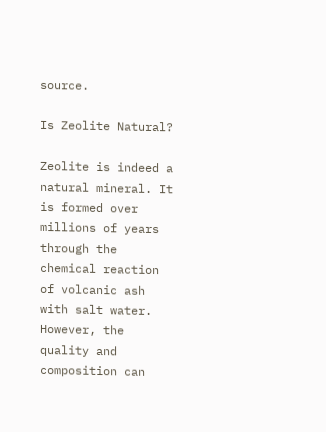source.

Is Zeolite Natural?

Zeolite is indeed a natural mineral. It is formed over millions of years through the chemical reaction of volcanic ash with salt water. However, the quality and composition can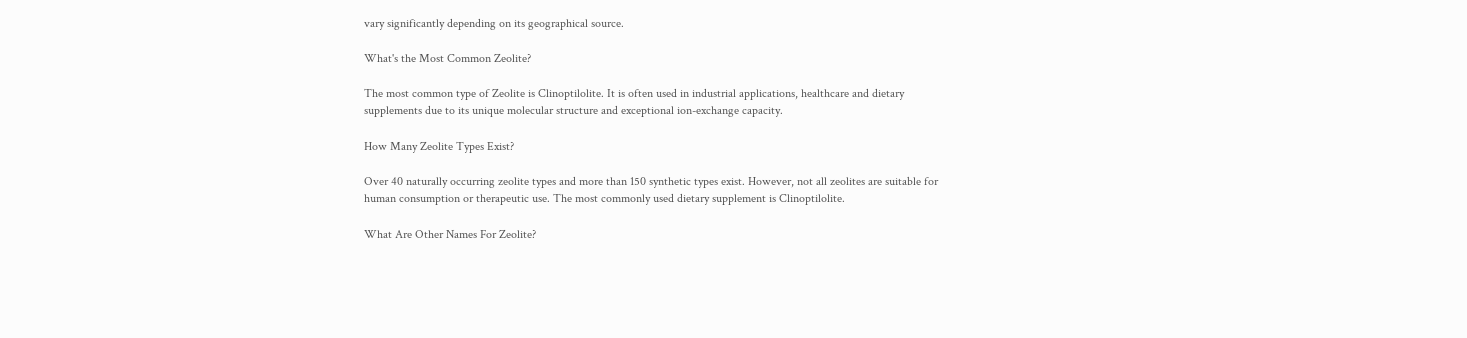vary significantly depending on its geographical source.

What's the Most Common Zeolite?

The most common type of Zeolite is Clinoptilolite. It is often used in industrial applications, healthcare and dietary supplements due to its unique molecular structure and exceptional ion-exchange capacity.

How Many Zeolite Types Exist?

Over 40 naturally occurring zeolite types and more than 150 synthetic types exist. However, not all zeolites are suitable for human consumption or therapeutic use. The most commonly used dietary supplement is Clinoptilolite.

What Are Other Names For Zeolite?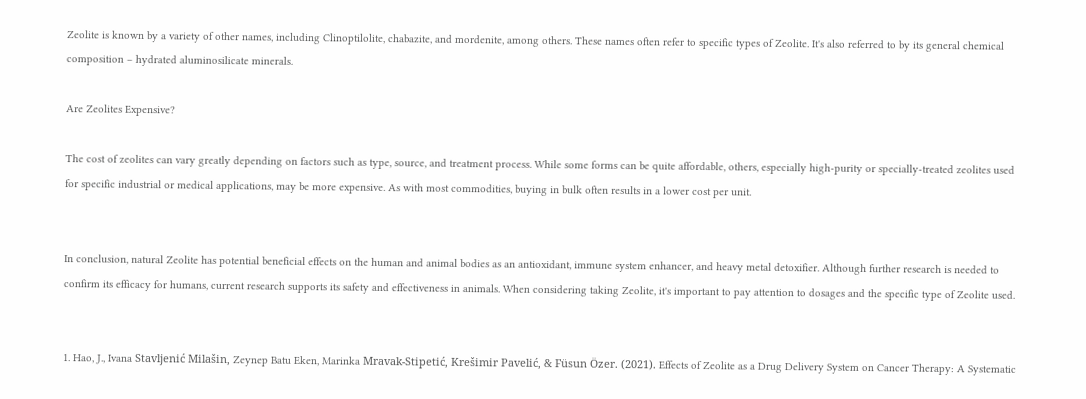Zeolite is known by a variety of other names, including Clinoptilolite, chabazite, and mordenite, among others. These names often refer to specific types of Zeolite. It's also referred to by its general chemical composition – hydrated aluminosilicate minerals.

Are Zeolites Expensive?

The cost of zeolites can vary greatly depending on factors such as type, source, and treatment process. While some forms can be quite affordable, others, especially high-purity or specially-treated zeolites used for specific industrial or medical applications, may be more expensive. As with most commodities, buying in bulk often results in a lower cost per unit.


In conclusion, natural Zeolite has potential beneficial effects on the human and animal bodies as an antioxidant, immune system enhancer, and heavy metal detoxifier. Although further research is needed to confirm its efficacy for humans, current research supports its safety and effectiveness in animals. When considering taking Zeolite, it's important to pay attention to dosages and the specific type of Zeolite used.


1. Hao, J., Ivana Stavljenić Milašin, Zeynep Batu Eken, Marinka Mravak‐Stipetić, Krešimir Pavelić, & Füsun Özer. (2021). Effects of Zeolite as a Drug Delivery System on Cancer Therapy: A Systematic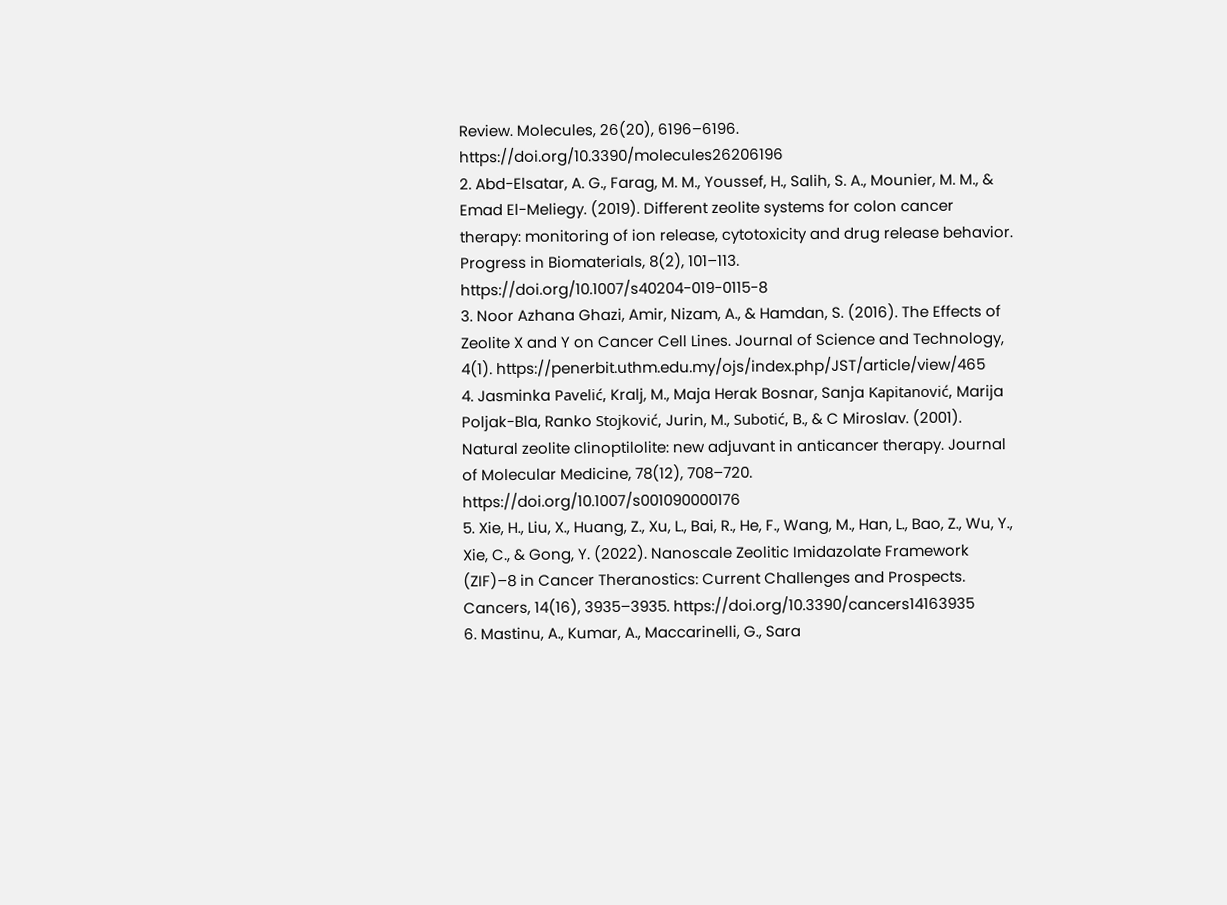Review. Molecules, 26(20), 6196–6196. https://doi.org/10.3390/molecules26206196
2. Abd-Elsatar, A. G., Farag, M. M., Youssef, H., Salih, S. A., Mounier, M. M., & Emad El-Meliegy. (2019). Different zeolite systems for colon cancer therapy: monitoring of ion release, cytotoxicity and drug release behavior. Progress in Biomaterials, 8(2), 101–113. https://doi.org/10.1007/s40204-019-0115-8
3. Noor Azhana Ghazi, Amir, Nizam, A., & Hamdan, S. (2016). The Effects of Zeolite X and Y on Cancer Cell Lines. Journal of Science and Technology, 4(1). https://penerbit.uthm.edu.my/ojs/index.php/JST/article/view/465
4. Jasminka Pavelić, Kralj, M., Maja Herak Bosnar, Sanja Kapitanović, Marija Poljak-Bla, Ranko Stojković, Jurin, M., Subotić, B., & C Miroslav. (2001). Natural zeolite clinoptilolite: new adjuvant in anticancer therapy. Journal of Molecular Medicine, 78(12), 708–720. https://doi.org/10.1007/s001090000176
5. Xie, H., Liu, X., Huang, Z., Xu, L., Bai, R., He, F., Wang, M., Han, L., Bao, Z., Wu, Y., Xie, C., & Gong, Y. (2022). Nanoscale Zeolitic Imidazolate Framework (ZIF)–8 in Cancer Theranostics: Current Challenges and Prospects. Cancers, 14(16), 3935–3935. https://doi.org/10.3390/cancers14163935
6. Mastinu, A., Kumar, A., Maccarinelli, G., Sara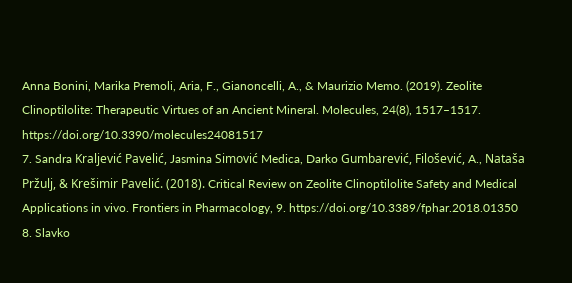Anna Bonini, Marika Premoli, Aria, F., Gianoncelli, A., & Maurizio Memo. (2019). Zeolite Clinoptilolite: Therapeutic Virtues of an Ancient Mineral. Molecules, 24(8), 1517–1517. https://doi.org/10.3390/molecules24081517
7. Sandra Kraljević Pavelić, Jasmina Simović Medica, Darko Gumbarević, Filošević, A., Nataša Pržulj, & Krešimir Pavelić. (2018). Critical Review on Zeolite Clinoptilolite Safety and Medical Applications in vivo. Frontiers in Pharmacology, 9. https://doi.org/10.3389/fphar.2018.01350
8. Slavko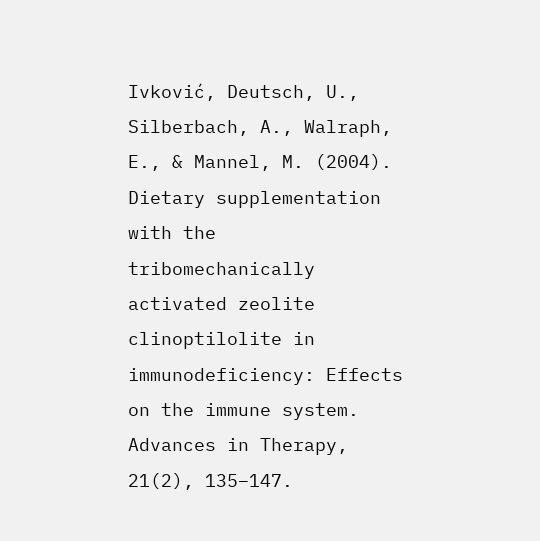Ivković, Deutsch, U., Silberbach, A., Walraph, E., & Mannel, M. (2004). Dietary supplementation with the tribomechanically activated zeolite clinoptilolite in immunodeficiency: Effects on the immune system. Advances in Therapy, 21(2), 135–147.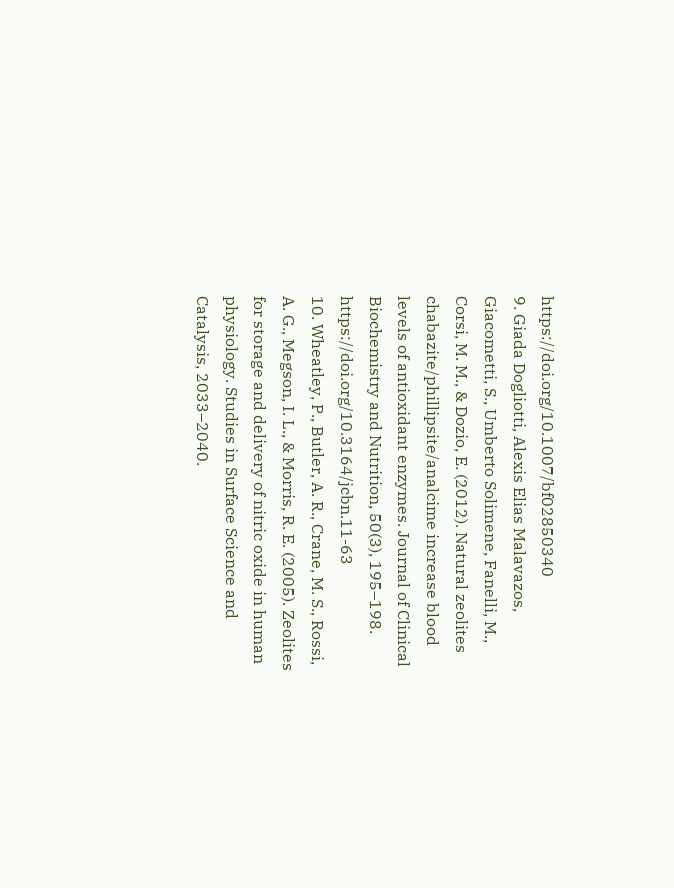https://doi.org/10.1007/bf02850340
9. Giada Dogliotti, Alexis Elias Malavazos, Giacometti, S., Umberto Solimene, Fanelli, M., Corsi, M. M., & Dozio, E. (2012). Natural zeolites chabazite/phillipsite/analcime increase blood levels of antioxidant enzymes. Journal of Clinical Biochemistry and Nutrition, 50(3), 195–198. https://doi.org/10.3164/jcbn.11-63
10. Wheatley, P., Butler, A. R., Crane, M. S., Rossi, A. G., Megson, I. L., & Morris, R. E. (2005). Zeolites for storage and delivery of nitric oxide in human physiology. Studies in Surface Science and Catalysis, 2033–2040.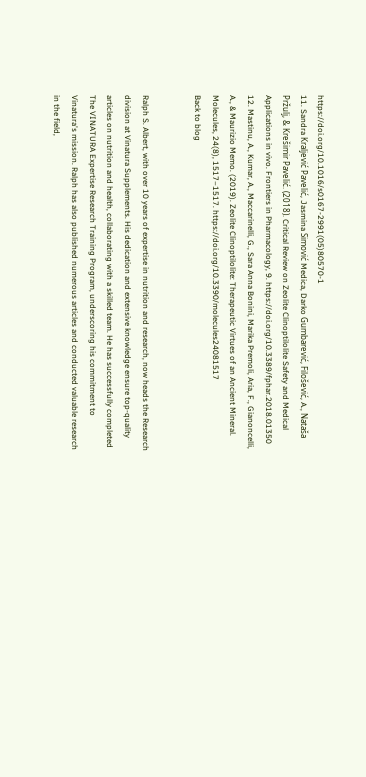https://doi.org/10.1016/s0167-2991(05)80570-1
11. Sandra Kraljević Pavelić, Jasmina Simović Medica, Darko Gumbarević, Filošević, A., Nataša Pržulj, & Krešimir Pavelić. (2018). Critical Review on Zeolite Clinoptilolite Safety and Medical Applications in vivo. Frontiers in Pharmacology, 9. https://doi.org/10.3389/fphar.2018.01350
12. Mastinu, A., Kumar, A., Maccarinelli, G., Sara Anna Bonini, Marika Premoli, Aria, F., Gianoncelli, A., & Maurizio Memo. (2019). Zeolite Clinoptilolite: Therapeutic Virtues of an Ancient Mineral. Molecules, 24(8), 1517–1517. https://doi.org/10.3390/molecules24081517
Back to blog


Ralph S. Albert, with over 10 years of expertise in nutrition and research, now heads the Research division at Vinatura Supplements. His dedication and extensive knowledge ensure top-quality articles on nutrition and health, collaborating with a skilled team. He has successfully completed The VINATURA Expertise Research Training Program, underscoring his commitment to Vinatura's mission. Ralph has also published numerous articles and conducted valuable research in the field,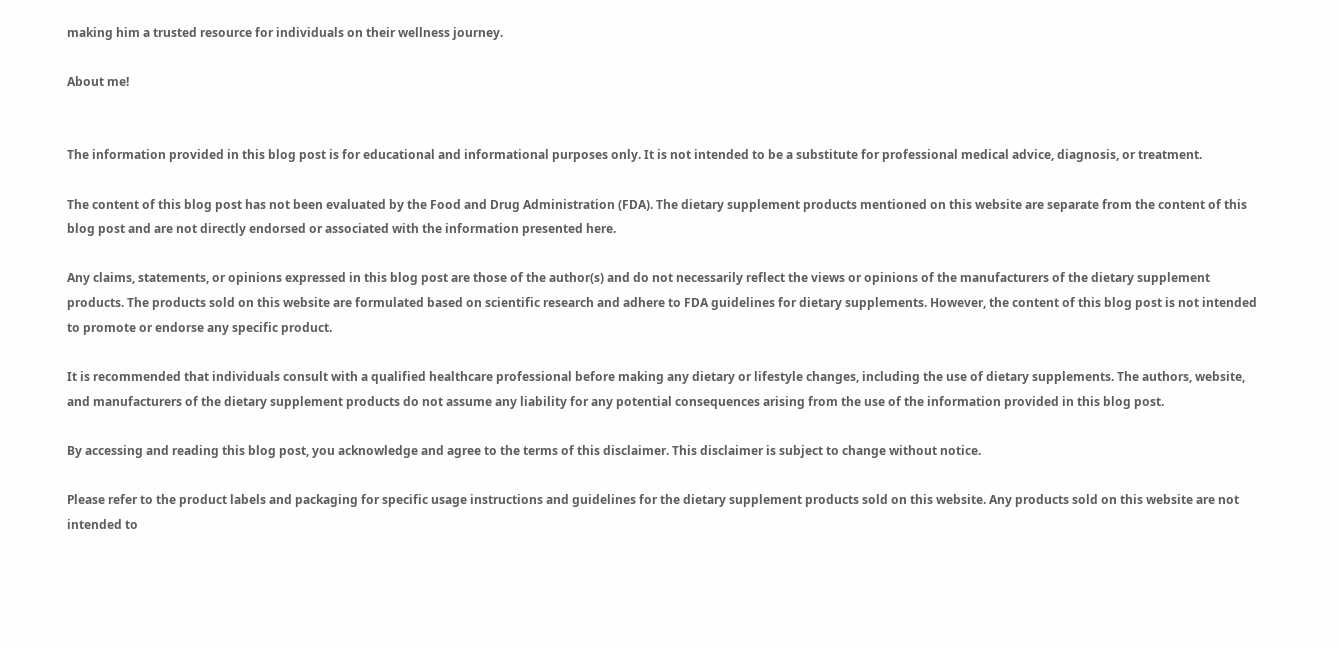making him a trusted resource for individuals on their wellness journey.

About me!


The information provided in this blog post is for educational and informational purposes only. It is not intended to be a substitute for professional medical advice, diagnosis, or treatment.

The content of this blog post has not been evaluated by the Food and Drug Administration (FDA). The dietary supplement products mentioned on this website are separate from the content of this blog post and are not directly endorsed or associated with the information presented here.

Any claims, statements, or opinions expressed in this blog post are those of the author(s) and do not necessarily reflect the views or opinions of the manufacturers of the dietary supplement products. The products sold on this website are formulated based on scientific research and adhere to FDA guidelines for dietary supplements. However, the content of this blog post is not intended to promote or endorse any specific product.

It is recommended that individuals consult with a qualified healthcare professional before making any dietary or lifestyle changes, including the use of dietary supplements. The authors, website, and manufacturers of the dietary supplement products do not assume any liability for any potential consequences arising from the use of the information provided in this blog post.

By accessing and reading this blog post, you acknowledge and agree to the terms of this disclaimer. This disclaimer is subject to change without notice.

Please refer to the product labels and packaging for specific usage instructions and guidelines for the dietary supplement products sold on this website. Any products sold on this website are not intended to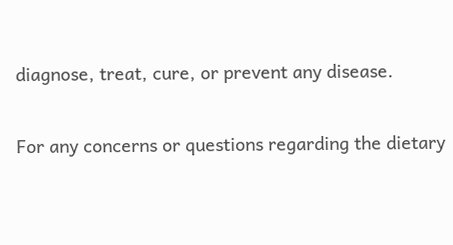diagnose, treat, cure, or prevent any disease.

For any concerns or questions regarding the dietary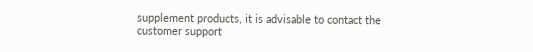supplement products, it is advisable to contact the customer support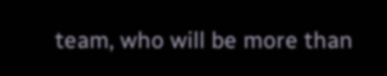team, who will be more than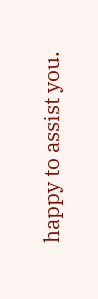happy to assist you.